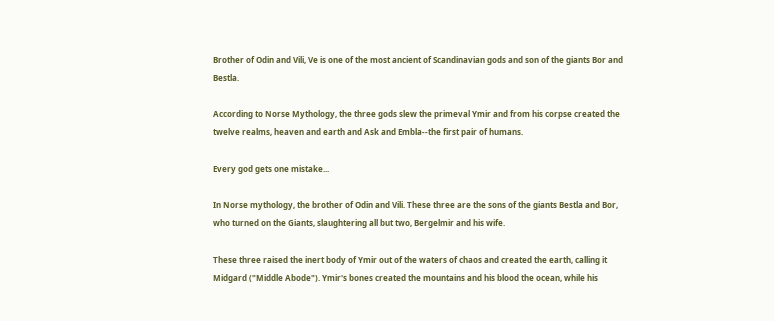Brother of Odin and Vili, Ve is one of the most ancient of Scandinavian gods and son of the giants Bor and Bestla.

According to Norse Mythology, the three gods slew the primeval Ymir and from his corpse created the twelve realms, heaven and earth and Ask and Embla--the first pair of humans.

Every god gets one mistake...

In Norse mythology, the brother of Odin and Vili. These three are the sons of the giants Bestla and Bor, who turned on the Giants, slaughtering all but two, Bergelmir and his wife.

These three raised the inert body of Ymir out of the waters of chaos and created the earth, calling it Midgard ("Middle Abode"). Ymir's bones created the mountains and his blood the ocean, while his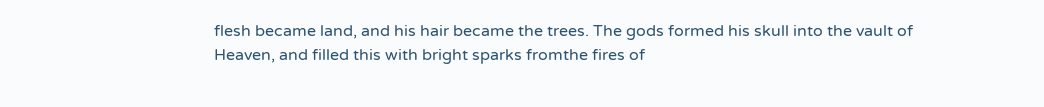flesh became land, and his hair became the trees. The gods formed his skull into the vault of Heaven, and filled this with bright sparks fromthe fires of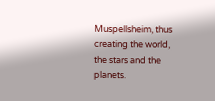Muspellsheim, thus creating the world, the stars and the planets.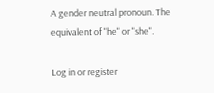A gender neutral pronoun. The equivalent of "he" or "she".

Log in or register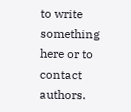to write something here or to contact authors.